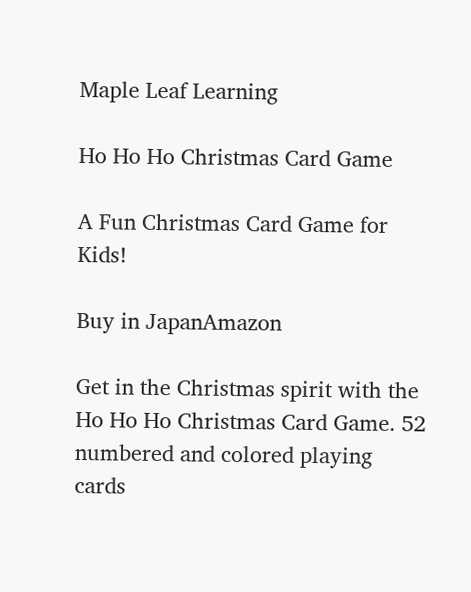Maple Leaf Learning

Ho Ho Ho Christmas Card Game

A Fun Christmas Card Game for Kids!

Buy in JapanAmazon

Get in the Christmas spirit with the Ho Ho Ho Christmas Card Game. 52 numbered and colored playing cards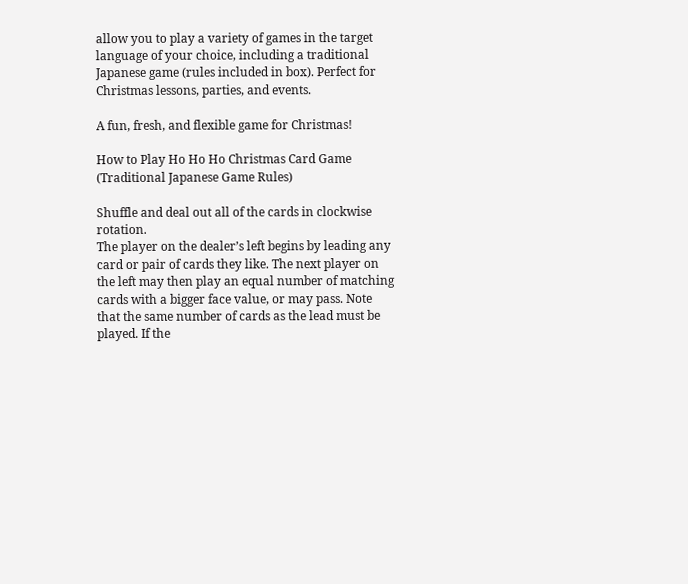allow you to play a variety of games in the target language of your choice, including a traditional Japanese game (rules included in box). Perfect for Christmas lessons, parties, and events.

A fun, fresh, and flexible game for Christmas!

How to Play Ho Ho Ho Christmas Card Game (Traditional Japanese Game Rules)

Shuffle and deal out all of the cards in clockwise rotation.
The player on the dealer’s left begins by leading any card or pair of cards they like. The next player on the left may then play an equal number of matching cards with a bigger face value, or may pass. Note that the same number of cards as the lead must be played. If the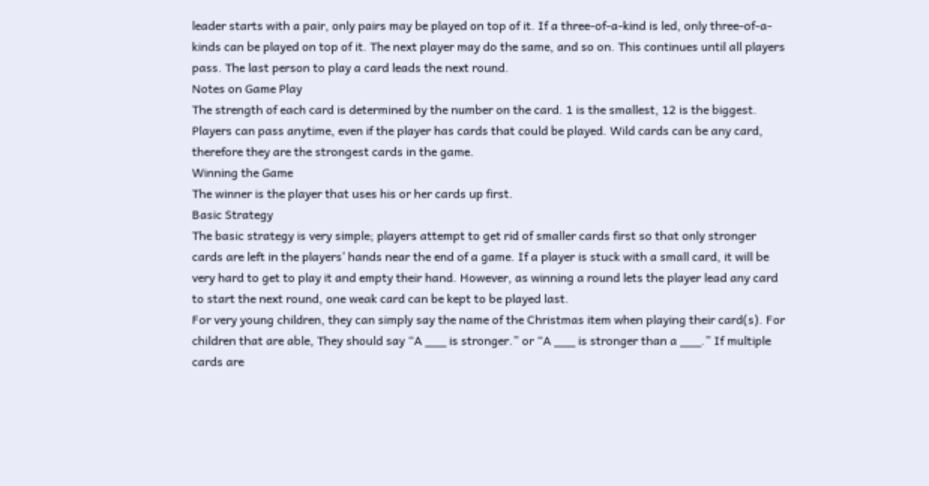leader starts with a pair, only pairs may be played on top of it. If a three-of-a-kind is led, only three-of-a-kinds can be played on top of it. The next player may do the same, and so on. This continues until all players pass. The last person to play a card leads the next round.
Notes on Game Play
The strength of each card is determined by the number on the card. 1 is the smallest, 12 is the biggest. Players can pass anytime, even if the player has cards that could be played. Wild cards can be any card, therefore they are the strongest cards in the game.
Winning the Game
The winner is the player that uses his or her cards up first.
Basic Strategy
The basic strategy is very simple; players attempt to get rid of smaller cards first so that only stronger cards are left in the players’ hands near the end of a game. If a player is stuck with a small card, it will be very hard to get to play it and empty their hand. However, as winning a round lets the player lead any card to start the next round, one weak card can be kept to be played last.
For very young children, they can simply say the name of the Christmas item when playing their card(s). For children that are able, They should say “A ___ is stronger.” or “A ___ is stronger than a ___.” If multiple cards are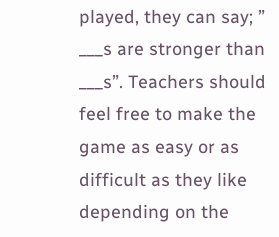played, they can say; ” ___s are stronger than ___s”. Teachers should feel free to make the game as easy or as difficult as they like depending on the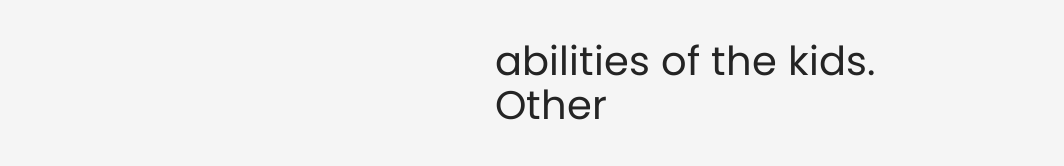abilities of the kids.
Other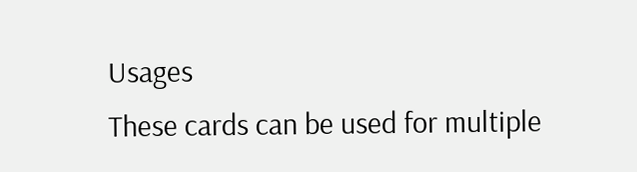Usages
These cards can be used for multiple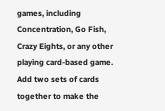games, including Concentration, Go Fish, Crazy Eights, or any other playing card-based game. Add two sets of cards together to make the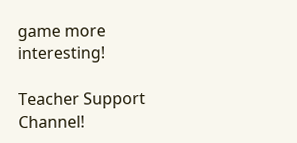game more interesting!

Teacher Support Channel!